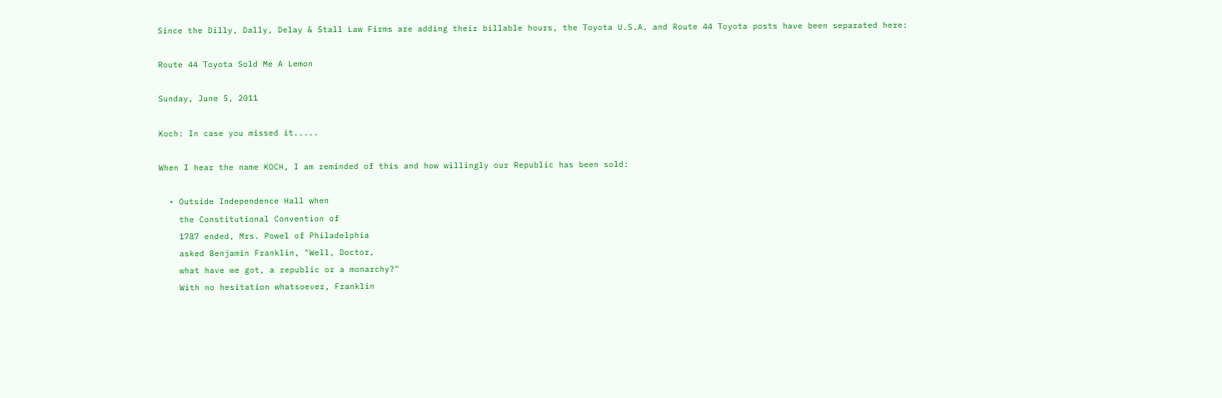Since the Dilly, Dally, Delay & Stall Law Firms are adding their billable hours, the Toyota U.S.A. and Route 44 Toyota posts have been separated here:

Route 44 Toyota Sold Me A Lemon

Sunday, June 5, 2011

Koch: In case you missed it.....

When I hear the name KOCH, I am reminded of this and how willingly our Republic has been sold:

  • Outside Independence Hall when
    the Constitutional Convention of
    1787 ended, Mrs. Powel of Philadelphia
    asked Benjamin Franklin, "Well, Doctor,
    what have we got, a republic or a monarchy?"
    With no hesitation whatsoever, Franklin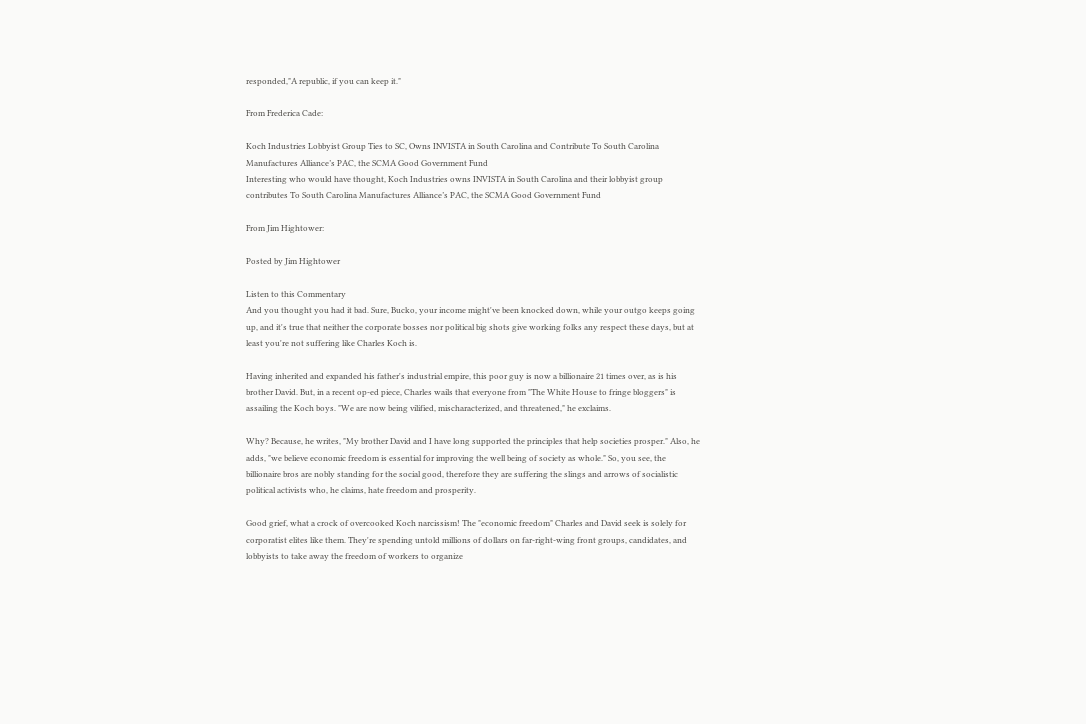responded,"A republic, if you can keep it."

From Frederica Cade:

Koch Industries Lobbyist Group Ties to SC, Owns INVISTA in South Carolina and Contribute To South Carolina Manufactures Alliance’s PAC, the SCMA Good Government Fund
Interesting who would have thought, Koch Industries owns INVISTA in South Carolina and their lobbyist group contributes To South Carolina Manufactures Alliance’s PAC, the SCMA Good Government Fund

From Jim Hightower:

Posted by Jim Hightower

Listen to this Commentary
And you thought you had it bad. Sure, Bucko, your income might've been knocked down, while your outgo keeps going up, and it's true that neither the corporate bosses nor political big shots give working folks any respect these days, but at least you're not suffering like Charles Koch is.

Having inherited and expanded his father's industrial empire, this poor guy is now a billionaire 21 times over, as is his brother David. But, in a recent op-ed piece, Charles wails that everyone from "The White House to fringe bloggers" is assailing the Koch boys. "We are now being vilified, mischaracterized, and threatened," he exclaims.

Why? Because, he writes, "My brother David and I have long supported the principles that help societies prosper." Also, he adds, "we believe economic freedom is essential for improving the well being of society as whole." So, you see, the billionaire bros are nobly standing for the social good, therefore they are suffering the slings and arrows of socialistic political activists who, he claims, hate freedom and prosperity.

Good grief, what a crock of overcooked Koch narcissism! The "economic freedom" Charles and David seek is solely for corporatist elites like them. They're spending untold millions of dollars on far-right-wing front groups, candidates, and lobbyists to take away the freedom of workers to organize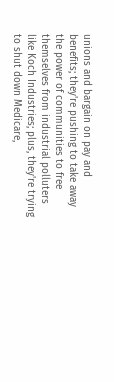unions and bargain on pay and benefits; they're pushing to take away the power of communities to free themselves from industrial polluters like Koch Industries; plus, they're trying to shut down Medicare,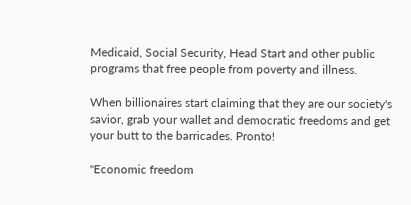Medicaid, Social Security, Head Start and other public programs that free people from poverty and illness.

When billionaires start claiming that they are our society's savior, grab your wallet and democratic freedoms and get your butt to the barricades. Pronto!

"Economic freedom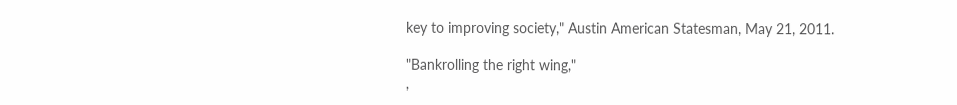key to improving society," Austin American Statesman, May 21, 2011.

"Bankrolling the right wing,"
,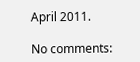April 2011.

No comments: